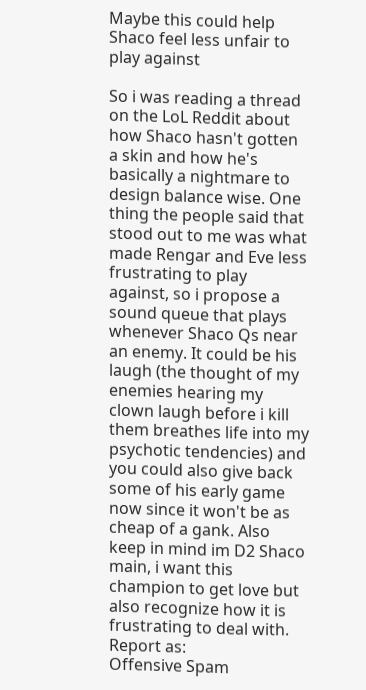Maybe this could help Shaco feel less unfair to play against

So i was reading a thread on the LoL Reddit about how Shaco hasn't gotten a skin and how he's basically a nightmare to design balance wise. One thing the people said that stood out to me was what made Rengar and Eve less frustrating to play against, so i propose a sound queue that plays whenever Shaco Qs near an enemy. It could be his laugh (the thought of my enemies hearing my clown laugh before i kill them breathes life into my psychotic tendencies) and you could also give back some of his early game now since it won't be as cheap of a gank. Also keep in mind im D2 Shaco main, i want this champion to get love but also recognize how it is frustrating to deal with.
Report as:
Offensive Spam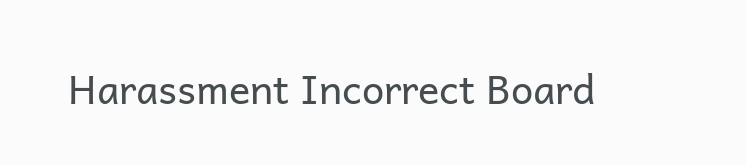Harassment Incorrect Board